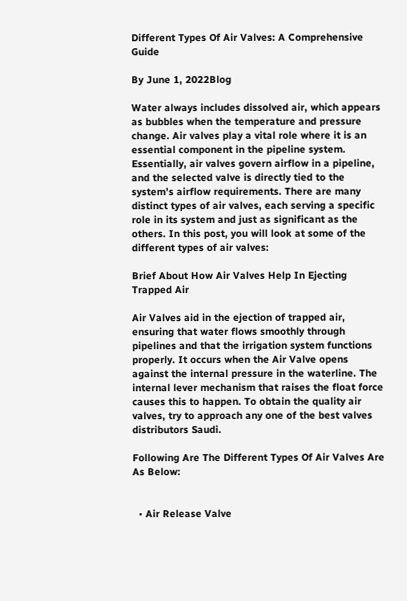Different Types Of Air Valves: A Comprehensive Guide

By June 1, 2022Blog

Water always includes dissolved air, which appears as bubbles when the temperature and pressure change. Air valves play a vital role where it is an essential component in the pipeline system. Essentially, air valves govern airflow in a pipeline, and the selected valve is directly tied to the system’s airflow requirements. There are many distinct types of air valves, each serving a specific role in its system and just as significant as the others. In this post, you will look at some of the different types of air valves:

Brief About How Air Valves Help In Ejecting Trapped Air

Air Valves aid in the ejection of trapped air, ensuring that water flows smoothly through pipelines and that the irrigation system functions properly. It occurs when the Air Valve opens against the internal pressure in the waterline. The internal lever mechanism that raises the float force causes this to happen. To obtain the quality air valves, try to approach any one of the best valves distributors Saudi.

Following Are The Different Types Of Air Valves Are As Below:


  • Air Release Valve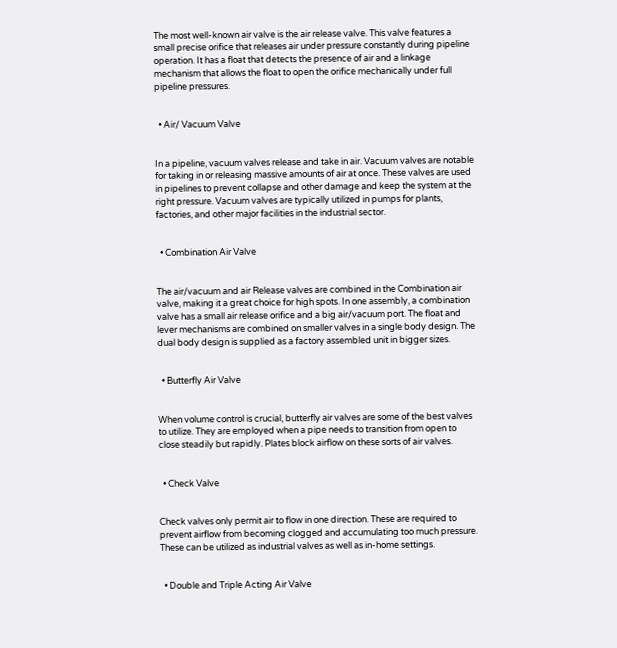The most well-known air valve is the air release valve. This valve features a small precise orifice that releases air under pressure constantly during pipeline operation. It has a float that detects the presence of air and a linkage mechanism that allows the float to open the orifice mechanically under full pipeline pressures.


  • Air/ Vacuum Valve


In a pipeline, vacuum valves release and take in air. Vacuum valves are notable for taking in or releasing massive amounts of air at once. These valves are used in pipelines to prevent collapse and other damage and keep the system at the right pressure. Vacuum valves are typically utilized in pumps for plants, factories, and other major facilities in the industrial sector.


  • Combination Air Valve


The air/vacuum and air Release valves are combined in the Combination air valve, making it a great choice for high spots. In one assembly, a combination valve has a small air release orifice and a big air/vacuum port. The float and lever mechanisms are combined on smaller valves in a single body design. The dual body design is supplied as a factory assembled unit in bigger sizes.


  • Butterfly Air Valve


When volume control is crucial, butterfly air valves are some of the best valves to utilize. They are employed when a pipe needs to transition from open to close steadily but rapidly. Plates block airflow on these sorts of air valves.


  • Check Valve


Check valves only permit air to flow in one direction. These are required to prevent airflow from becoming clogged and accumulating too much pressure. These can be utilized as industrial valves as well as in-home settings.


  • Double and Triple Acting Air Valve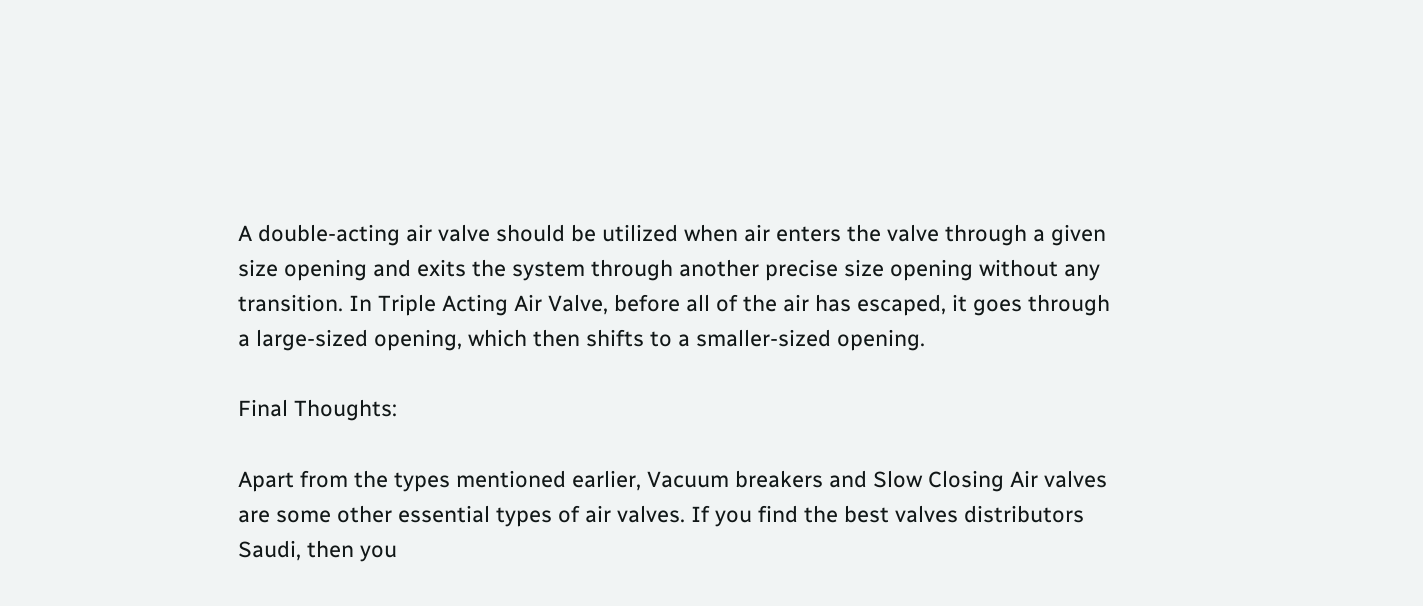A double-acting air valve should be utilized when air enters the valve through a given size opening and exits the system through another precise size opening without any transition. In Triple Acting Air Valve, before all of the air has escaped, it goes through a large-sized opening, which then shifts to a smaller-sized opening.

Final Thoughts:

Apart from the types mentioned earlier, Vacuum breakers and Slow Closing Air valves are some other essential types of air valves. If you find the best valves distributors Saudi, then you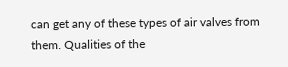can get any of these types of air valves from them. Qualities of the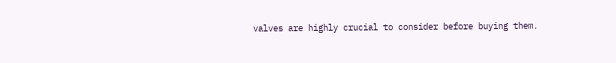valves are highly crucial to consider before buying them.